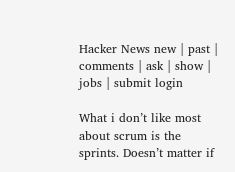Hacker News new | past | comments | ask | show | jobs | submit login

What i don’t like most about scrum is the sprints. Doesn’t matter if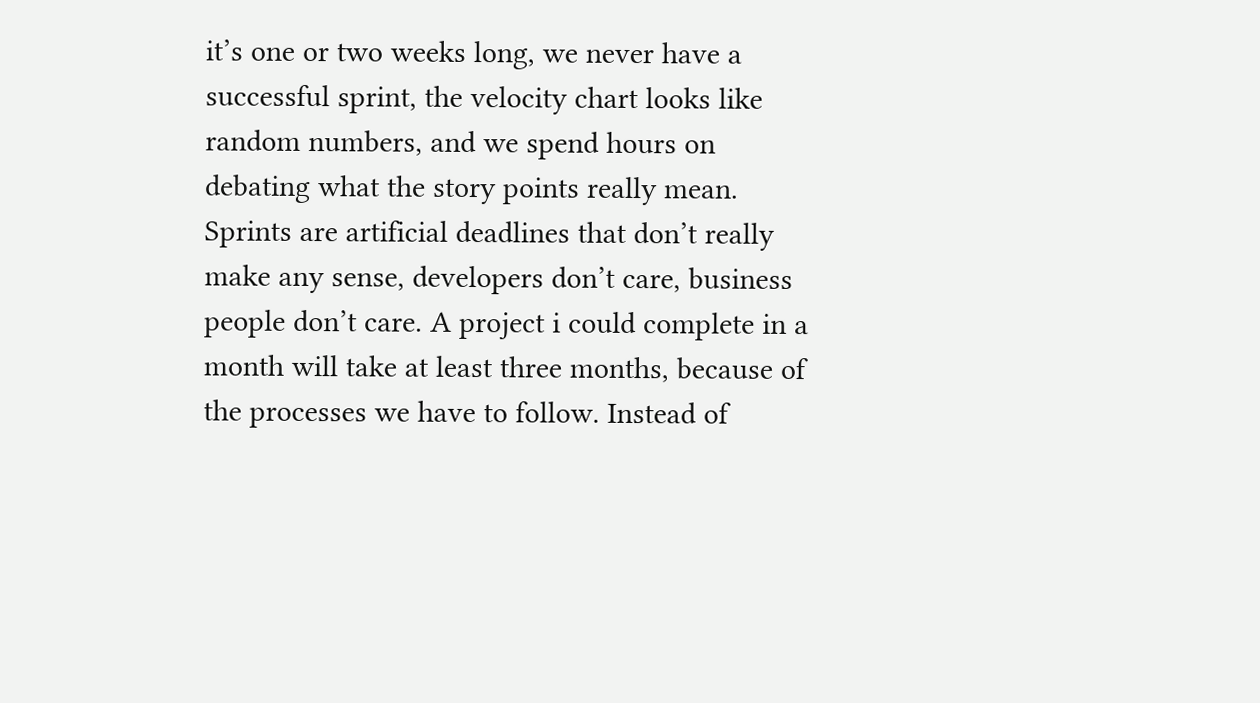it’s one or two weeks long, we never have a successful sprint, the velocity chart looks like random numbers, and we spend hours on debating what the story points really mean. Sprints are artificial deadlines that don’t really make any sense, developers don’t care, business people don’t care. A project i could complete in a month will take at least three months, because of the processes we have to follow. Instead of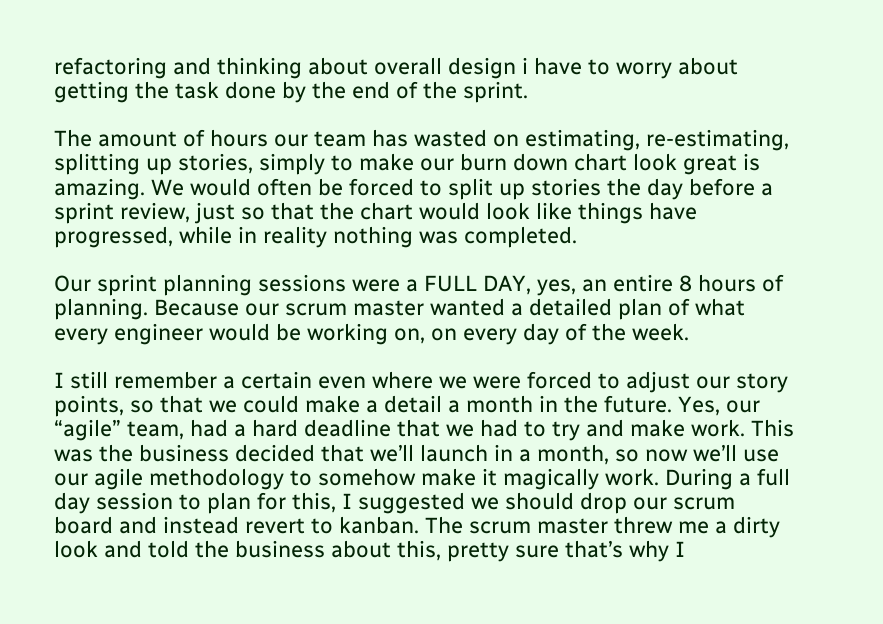refactoring and thinking about overall design i have to worry about getting the task done by the end of the sprint.

The amount of hours our team has wasted on estimating, re-estimating, splitting up stories, simply to make our burn down chart look great is amazing. We would often be forced to split up stories the day before a sprint review, just so that the chart would look like things have progressed, while in reality nothing was completed.

Our sprint planning sessions were a FULL DAY, yes, an entire 8 hours of planning. Because our scrum master wanted a detailed plan of what every engineer would be working on, on every day of the week.

I still remember a certain even where we were forced to adjust our story points, so that we could make a detail a month in the future. Yes, our “agile” team, had a hard deadline that we had to try and make work. This was the business decided that we’ll launch in a month, so now we’ll use our agile methodology to somehow make it magically work. During a full day session to plan for this, I suggested we should drop our scrum board and instead revert to kanban. The scrum master threw me a dirty look and told the business about this, pretty sure that’s why I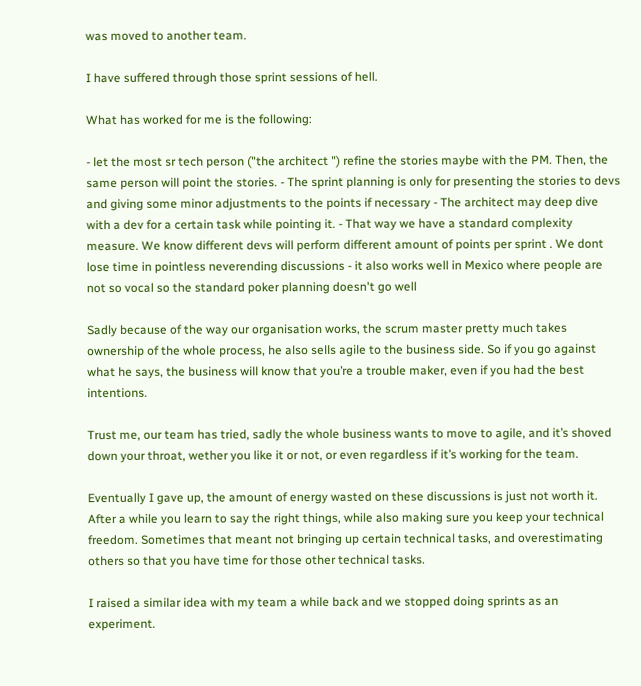was moved to another team.

I have suffered through those sprint sessions of hell.

What has worked for me is the following:

- let the most sr tech person ("the architect ") refine the stories maybe with the PM. Then, the same person will point the stories. - The sprint planning is only for presenting the stories to devs and giving some minor adjustments to the points if necessary - The architect may deep dive with a dev for a certain task while pointing it. - That way we have a standard complexity measure. We know different devs will perform different amount of points per sprint . We dont lose time in pointless neverending discussions - it also works well in Mexico where people are not so vocal so the standard poker planning doesn't go well

Sadly because of the way our organisation works, the scrum master pretty much takes ownership of the whole process, he also sells agile to the business side. So if you go against what he says, the business will know that you’re a trouble maker, even if you had the best intentions.

Trust me, our team has tried, sadly the whole business wants to move to agile, and it’s shoved down your throat, wether you like it or not, or even regardless if it’s working for the team.

Eventually I gave up, the amount of energy wasted on these discussions is just not worth it. After a while you learn to say the right things, while also making sure you keep your technical freedom. Sometimes that meant not bringing up certain technical tasks, and overestimating others so that you have time for those other technical tasks.

I raised a similar idea with my team a while back and we stopped doing sprints as an experiment.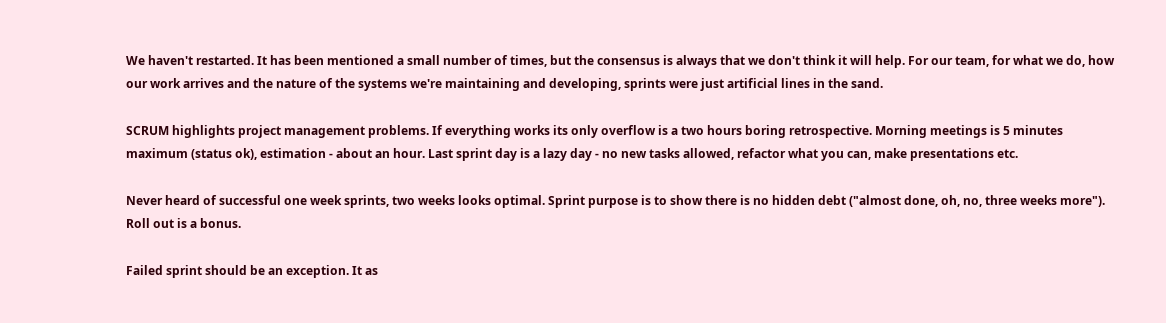We haven't restarted. It has been mentioned a small number of times, but the consensus is always that we don't think it will help. For our team, for what we do, how our work arrives and the nature of the systems we're maintaining and developing, sprints were just artificial lines in the sand.

SCRUM highlights project management problems. If everything works its only overflow is a two hours boring retrospective. Morning meetings is 5 minutes maximum (status ok), estimation - about an hour. Last sprint day is a lazy day - no new tasks allowed, refactor what you can, make presentations etc.

Never heard of successful one week sprints, two weeks looks optimal. Sprint purpose is to show there is no hidden debt ("almost done, oh, no, three weeks more"). Roll out is a bonus.

Failed sprint should be an exception. It as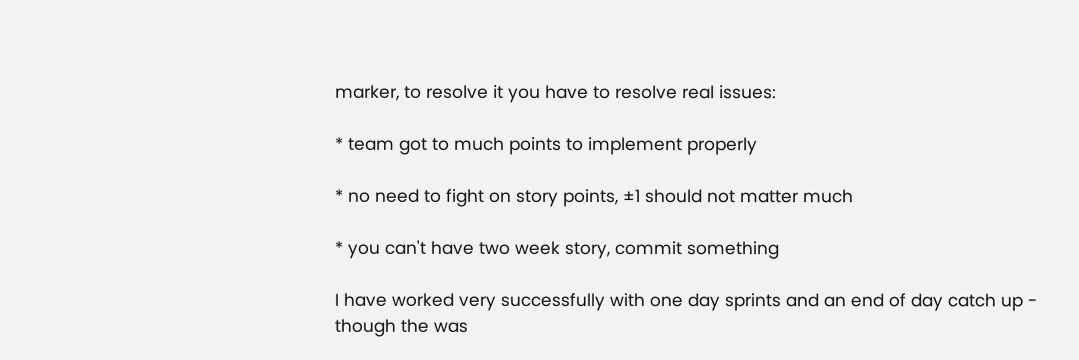marker, to resolve it you have to resolve real issues:

* team got to much points to implement properly

* no need to fight on story points, ±1 should not matter much

* you can't have two week story, commit something

I have worked very successfully with one day sprints and an end of day catch up - though the was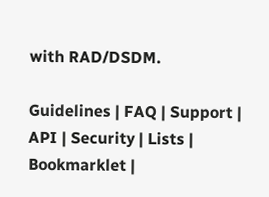with RAD/DSDM.

Guidelines | FAQ | Support | API | Security | Lists | Bookmarklet |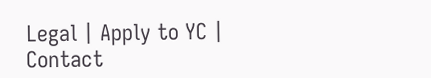Legal | Apply to YC | Contact